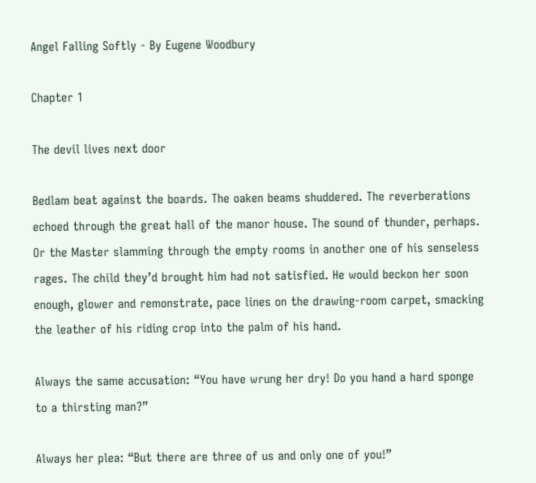Angel Falling Softly - By Eugene Woodbury

Chapter 1

The devil lives next door

Bedlam beat against the boards. The oaken beams shuddered. The reverberations echoed through the great hall of the manor house. The sound of thunder, perhaps. Or the Master slamming through the empty rooms in another one of his senseless rages. The child they’d brought him had not satisfied. He would beckon her soon enough, glower and remonstrate, pace lines on the drawing-room carpet, smacking the leather of his riding crop into the palm of his hand.

Always the same accusation: “You have wrung her dry! Do you hand a hard sponge to a thirsting man?”

Always her plea: “But there are three of us and only one of you!”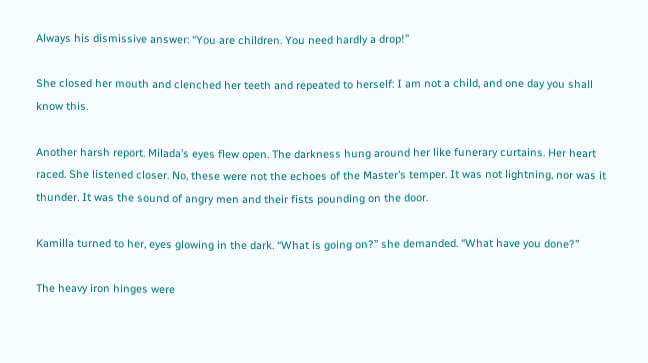Always his dismissive answer: “You are children. You need hardly a drop!”

She closed her mouth and clenched her teeth and repeated to herself: I am not a child, and one day you shall know this.

Another harsh report. Milada’s eyes flew open. The darkness hung around her like funerary curtains. Her heart raced. She listened closer. No, these were not the echoes of the Master’s temper. It was not lightning, nor was it thunder. It was the sound of angry men and their fists pounding on the door.

Kamilla turned to her, eyes glowing in the dark. “What is going on?” she demanded. “What have you done?”

The heavy iron hinges were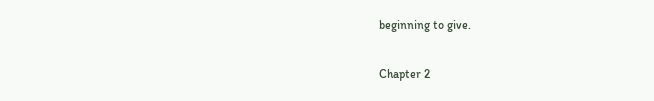beginning to give.

Chapter 2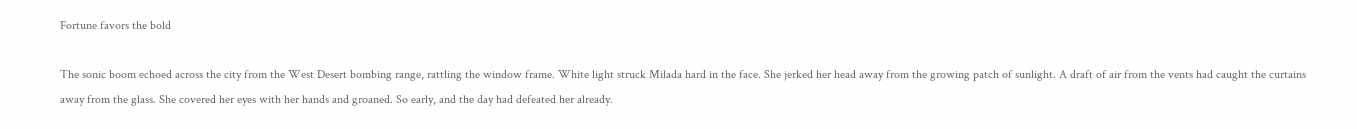Fortune favors the bold

The sonic boom echoed across the city from the West Desert bombing range, rattling the window frame. White light struck Milada hard in the face. She jerked her head away from the growing patch of sunlight. A draft of air from the vents had caught the curtains away from the glass. She covered her eyes with her hands and groaned. So early, and the day had defeated her already.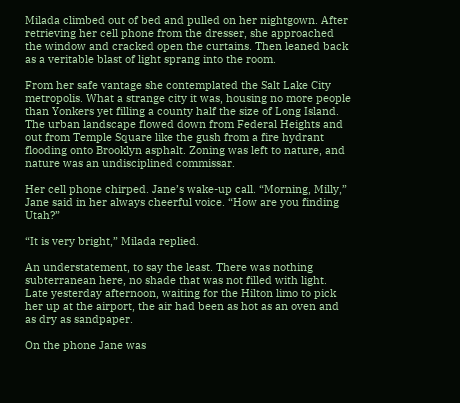Milada climbed out of bed and pulled on her nightgown. After retrieving her cell phone from the dresser, she approached the window and cracked open the curtains. Then leaned back as a veritable blast of light sprang into the room.

From her safe vantage she contemplated the Salt Lake City metropolis. What a strange city it was, housing no more people than Yonkers yet filling a county half the size of Long Island. The urban landscape flowed down from Federal Heights and out from Temple Square like the gush from a fire hydrant flooding onto Brooklyn asphalt. Zoning was left to nature, and nature was an undisciplined commissar.

Her cell phone chirped. Jane’s wake-up call. “Morning, Milly,” Jane said in her always cheerful voice. “How are you finding Utah?”

“It is very bright,” Milada replied.

An understatement, to say the least. There was nothing subterranean here, no shade that was not filled with light. Late yesterday afternoon, waiting for the Hilton limo to pick her up at the airport, the air had been as hot as an oven and as dry as sandpaper.

On the phone Jane was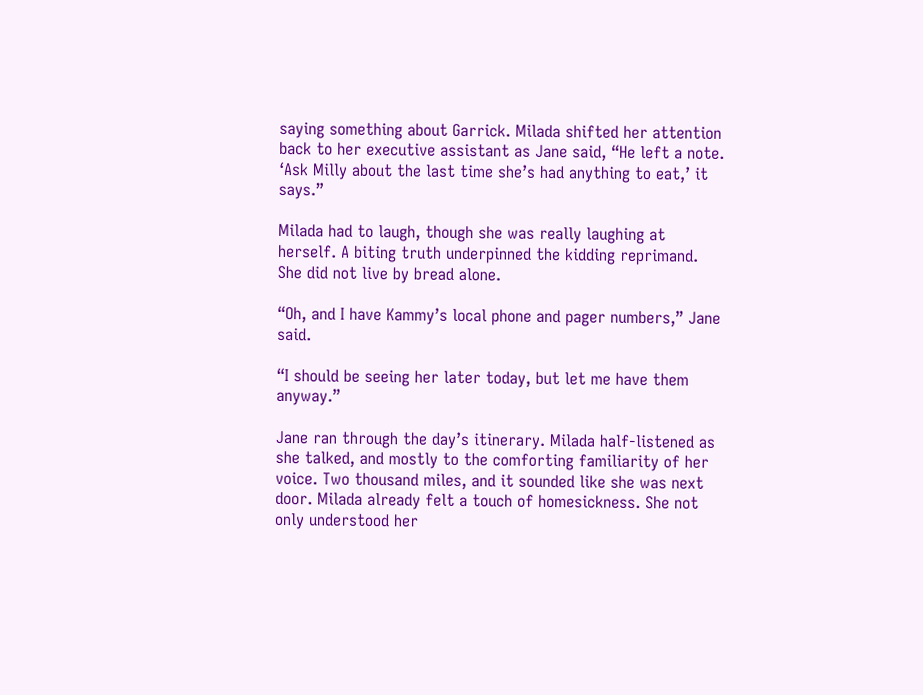saying something about Garrick. Milada shifted her attention back to her executive assistant as Jane said, “He left a note. ‘Ask Milly about the last time she’s had anything to eat,’ it says.”

Milada had to laugh, though she was really laughing at herself. A biting truth underpinned the kidding reprimand. She did not live by bread alone.

“Oh, and I have Kammy’s local phone and pager numbers,” Jane said.

“I should be seeing her later today, but let me have them anyway.”

Jane ran through the day’s itinerary. Milada half-listened as she talked, and mostly to the comforting familiarity of her voice. Two thousand miles, and it sounded like she was next door. Milada already felt a touch of homesickness. She not only understood her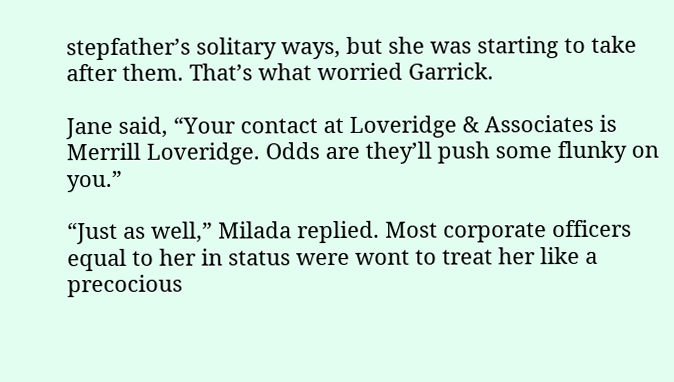stepfather’s solitary ways, but she was starting to take after them. That’s what worried Garrick.

Jane said, “Your contact at Loveridge & Associates is Merrill Loveridge. Odds are they’ll push some flunky on you.”

“Just as well,” Milada replied. Most corporate officers equal to her in status were wont to treat her like a precocious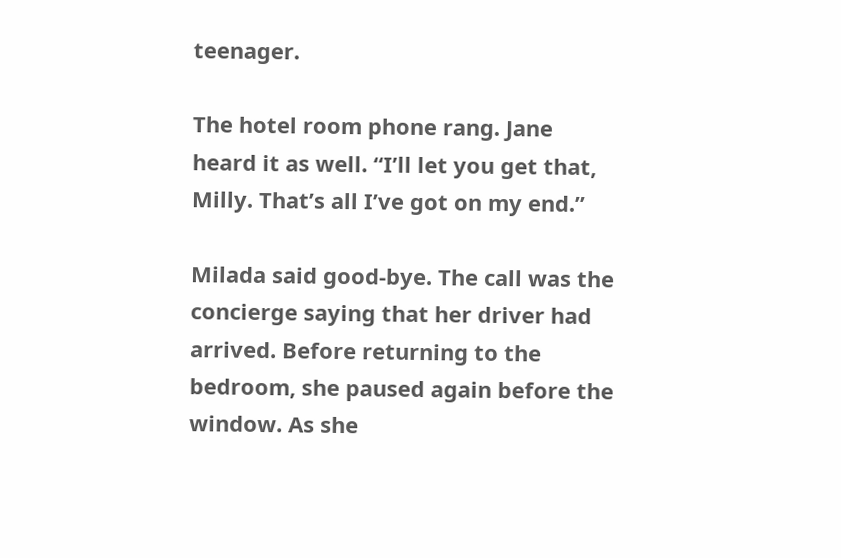teenager.

The hotel room phone rang. Jane heard it as well. “I’ll let you get that, Milly. That’s all I’ve got on my end.”

Milada said good-bye. The call was the concierge saying that her driver had arrived. Before returning to the bedroom, she paused again before the window. As she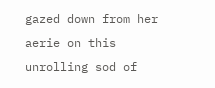gazed down from her aerie on this unrolling sod of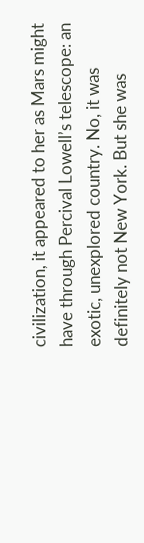civilization, it appeared to her as Mars might have through Percival Lowell’s telescope: an exotic, unexplored country. No, it was definitely not New York. But she was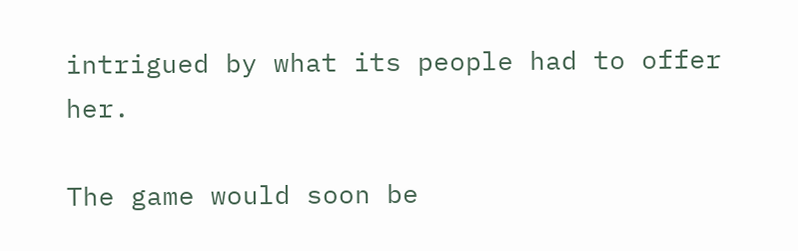intrigued by what its people had to offer her.

The game would soon be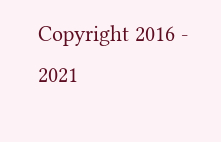Copyright 2016 - 2021